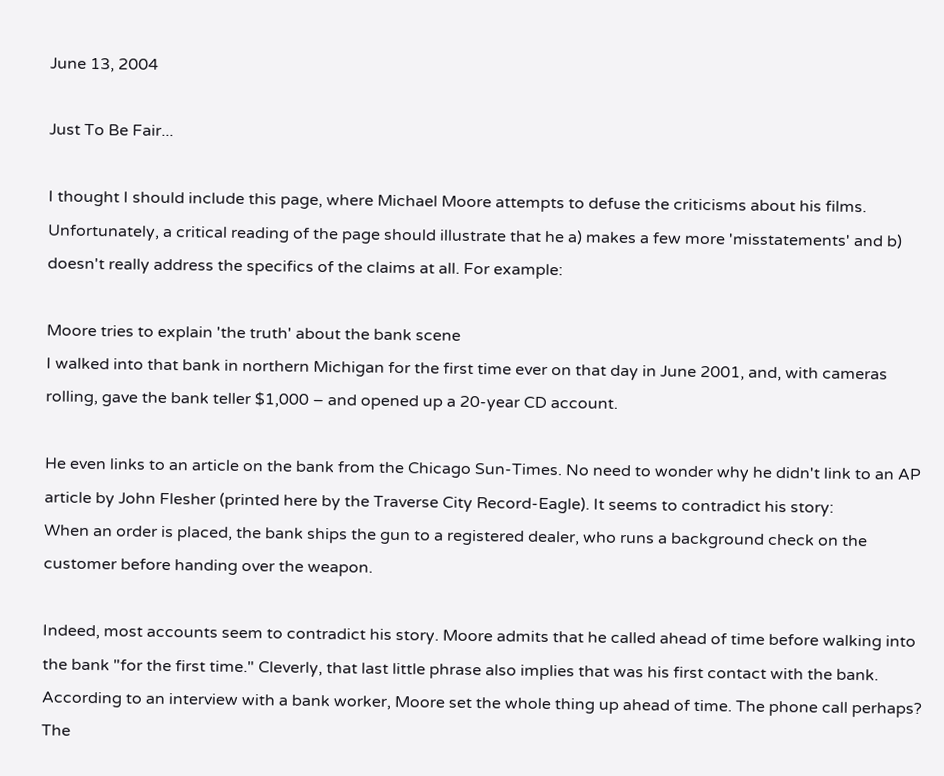June 13, 2004

Just To Be Fair...

I thought I should include this page, where Michael Moore attempts to defuse the criticisms about his films. Unfortunately, a critical reading of the page should illustrate that he a) makes a few more 'misstatements' and b) doesn't really address the specifics of the claims at all. For example:

Moore tries to explain 'the truth' about the bank scene
I walked into that bank in northern Michigan for the first time ever on that day in June 2001, and, with cameras rolling, gave the bank teller $1,000 – and opened up a 20-year CD account.

He even links to an article on the bank from the Chicago Sun-Times. No need to wonder why he didn't link to an AP article by John Flesher (printed here by the Traverse City Record-Eagle). It seems to contradict his story:
When an order is placed, the bank ships the gun to a registered dealer, who runs a background check on the customer before handing over the weapon.

Indeed, most accounts seem to contradict his story. Moore admits that he called ahead of time before walking into the bank "for the first time." Cleverly, that last little phrase also implies that was his first contact with the bank. According to an interview with a bank worker, Moore set the whole thing up ahead of time. The phone call perhaps? The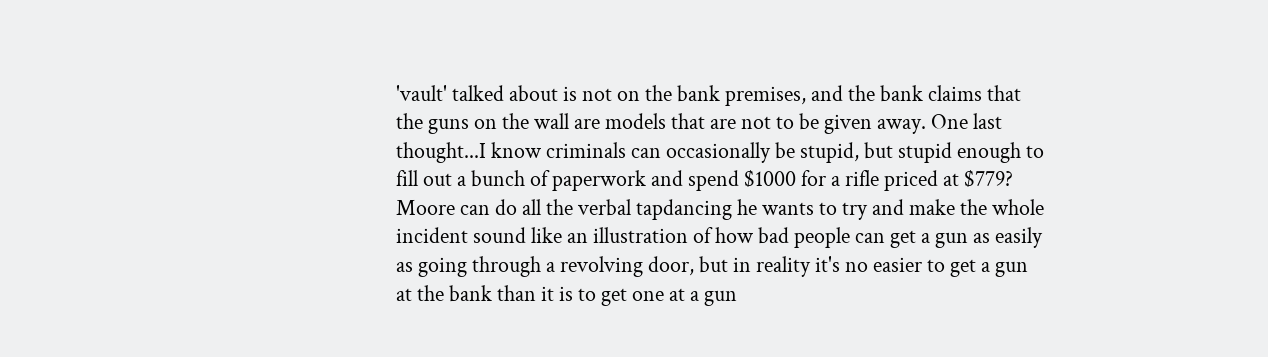'vault' talked about is not on the bank premises, and the bank claims that the guns on the wall are models that are not to be given away. One last thought...I know criminals can occasionally be stupid, but stupid enough to fill out a bunch of paperwork and spend $1000 for a rifle priced at $779? Moore can do all the verbal tapdancing he wants to try and make the whole incident sound like an illustration of how bad people can get a gun as easily as going through a revolving door, but in reality it's no easier to get a gun at the bank than it is to get one at a gun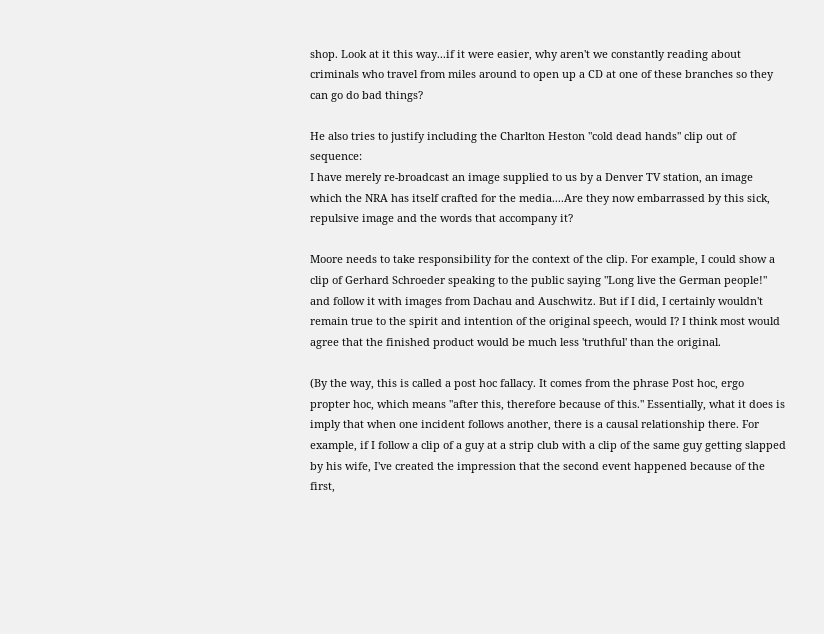shop. Look at it this way...if it were easier, why aren't we constantly reading about criminals who travel from miles around to open up a CD at one of these branches so they can go do bad things?

He also tries to justify including the Charlton Heston "cold dead hands" clip out of sequence:
I have merely re-broadcast an image supplied to us by a Denver TV station, an image which the NRA has itself crafted for the media....Are they now embarrassed by this sick, repulsive image and the words that accompany it?

Moore needs to take responsibility for the context of the clip. For example, I could show a clip of Gerhard Schroeder speaking to the public saying "Long live the German people!" and follow it with images from Dachau and Auschwitz. But if I did, I certainly wouldn't remain true to the spirit and intention of the original speech, would I? I think most would agree that the finished product would be much less 'truthful' than the original.

(By the way, this is called a post hoc fallacy. It comes from the phrase Post hoc, ergo propter hoc, which means "after this, therefore because of this." Essentially, what it does is imply that when one incident follows another, there is a causal relationship there. For example, if I follow a clip of a guy at a strip club with a clip of the same guy getting slapped by his wife, I've created the impression that the second event happened because of the first,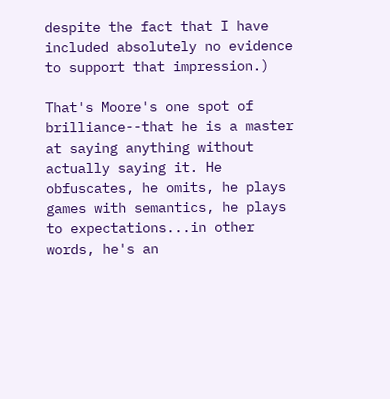despite the fact that I have included absolutely no evidence to support that impression.)

That's Moore's one spot of brilliance--that he is a master at saying anything without actually saying it. He obfuscates, he omits, he plays games with semantics, he plays to expectations...in other words, he's an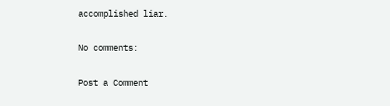accomplished liar.

No comments:

Post a Comment